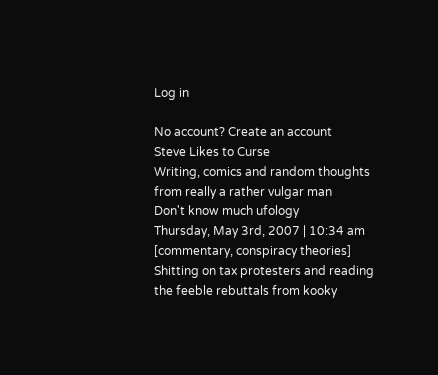Log in

No account? Create an account
Steve Likes to Curse
Writing, comics and random thoughts from really a rather vulgar man
Don't know much ufology
Thursday, May 3rd, 2007 | 10:34 am [commentary, conspiracy theories]
Shitting on tax protesters and reading the feeble rebuttals from kooky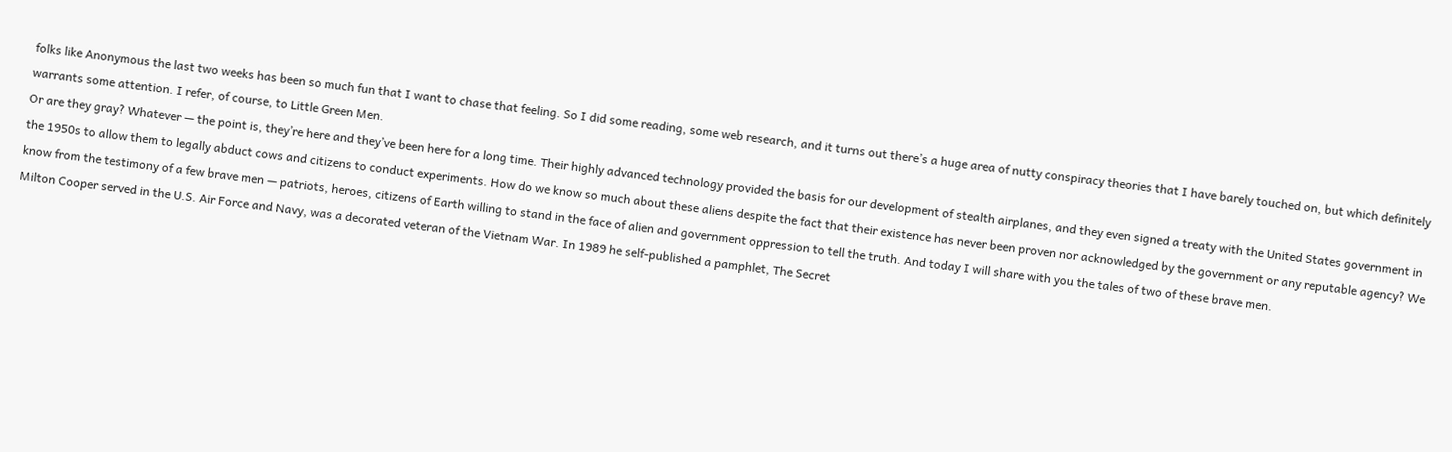folks like Anonymous the last two weeks has been so much fun that I want to chase that feeling. So I did some reading, some web research, and it turns out there’s a huge area of nutty conspiracy theories that I have barely touched on, but which definitely warrants some attention. I refer, of course, to Little Green Men.
Or are they gray? Whatever — the point is, they’re here and they’ve been here for a long time. Their highly advanced technology provided the basis for our development of stealth airplanes, and they even signed a treaty with the United States government in the 1950s to allow them to legally abduct cows and citizens to conduct experiments. How do we know so much about these aliens despite the fact that their existence has never been proven nor acknowledged by the government or any reputable agency? We know from the testimony of a few brave men — patriots, heroes, citizens of Earth willing to stand in the face of alien and government oppression to tell the truth. And today I will share with you the tales of two of these brave men.
Milton Cooper served in the U.S. Air Force and Navy, was a decorated veteran of the Vietnam War. In 1989 he self-published a pamphlet, The Secret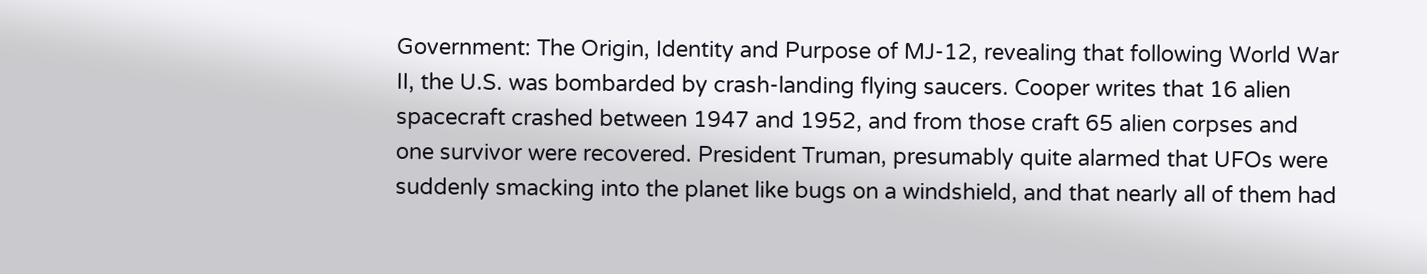Government: The Origin, Identity and Purpose of MJ-12, revealing that following World War II, the U.S. was bombarded by crash-landing flying saucers. Cooper writes that 16 alien spacecraft crashed between 1947 and 1952, and from those craft 65 alien corpses and one survivor were recovered. President Truman, presumably quite alarmed that UFOs were suddenly smacking into the planet like bugs on a windshield, and that nearly all of them had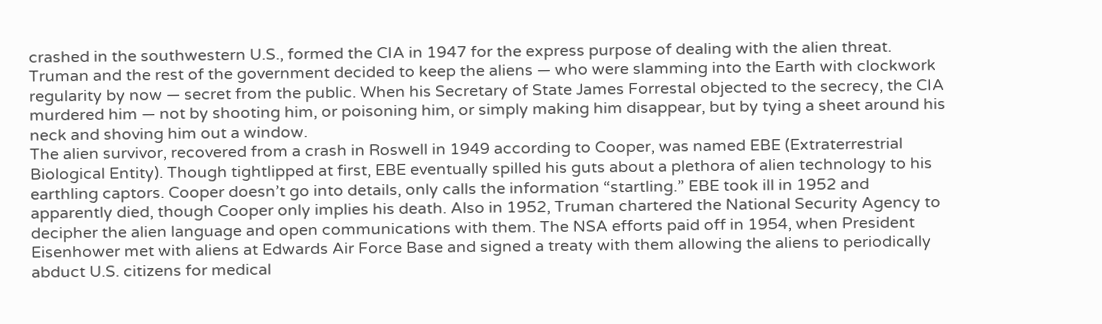crashed in the southwestern U.S., formed the CIA in 1947 for the express purpose of dealing with the alien threat.
Truman and the rest of the government decided to keep the aliens — who were slamming into the Earth with clockwork regularity by now — secret from the public. When his Secretary of State James Forrestal objected to the secrecy, the CIA murdered him — not by shooting him, or poisoning him, or simply making him disappear, but by tying a sheet around his neck and shoving him out a window.
The alien survivor, recovered from a crash in Roswell in 1949 according to Cooper, was named EBE (Extraterrestrial Biological Entity). Though tightlipped at first, EBE eventually spilled his guts about a plethora of alien technology to his earthling captors. Cooper doesn’t go into details, only calls the information “startling.” EBE took ill in 1952 and apparently died, though Cooper only implies his death. Also in 1952, Truman chartered the National Security Agency to decipher the alien language and open communications with them. The NSA efforts paid off in 1954, when President Eisenhower met with aliens at Edwards Air Force Base and signed a treaty with them allowing the aliens to periodically abduct U.S. citizens for medical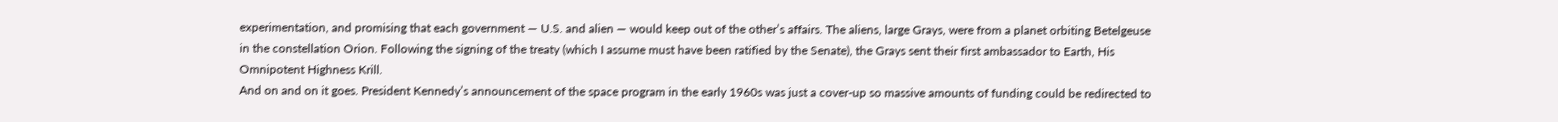experimentation, and promising that each government — U.S. and alien — would keep out of the other’s affairs. The aliens, large Grays, were from a planet orbiting Betelgeuse in the constellation Orion. Following the signing of the treaty (which I assume must have been ratified by the Senate), the Grays sent their first ambassador to Earth, His Omnipotent Highness Krill.
And on and on it goes. President Kennedy’s announcement of the space program in the early 1960s was just a cover-up so massive amounts of funding could be redirected to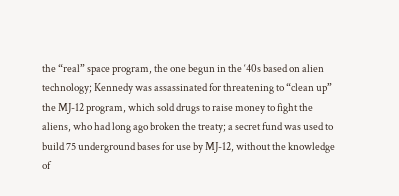the “real” space program, the one begun in the ‘40s based on alien technology; Kennedy was assassinated for threatening to “clean up” the MJ-12 program, which sold drugs to raise money to fight the aliens, who had long ago broken the treaty; a secret fund was used to build 75 underground bases for use by MJ-12, without the knowledge of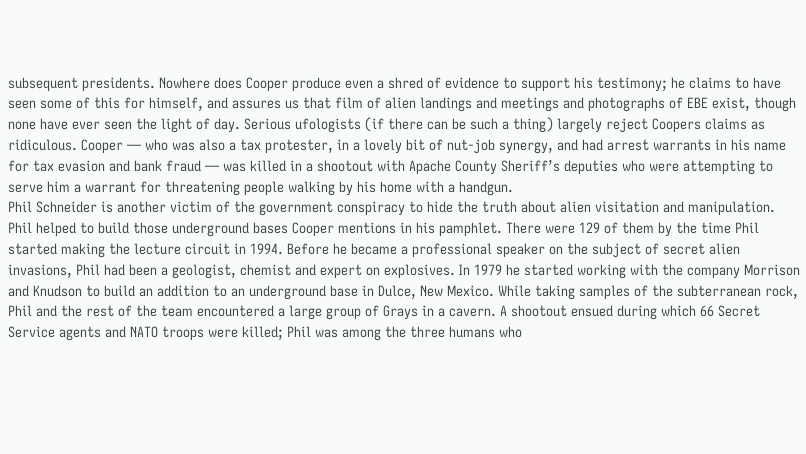subsequent presidents. Nowhere does Cooper produce even a shred of evidence to support his testimony; he claims to have seen some of this for himself, and assures us that film of alien landings and meetings and photographs of EBE exist, though none have ever seen the light of day. Serious ufologists (if there can be such a thing) largely reject Coopers claims as ridiculous. Cooper — who was also a tax protester, in a lovely bit of nut-job synergy, and had arrest warrants in his name for tax evasion and bank fraud — was killed in a shootout with Apache County Sheriff’s deputies who were attempting to serve him a warrant for threatening people walking by his home with a handgun.
Phil Schneider is another victim of the government conspiracy to hide the truth about alien visitation and manipulation. Phil helped to build those underground bases Cooper mentions in his pamphlet. There were 129 of them by the time Phil started making the lecture circuit in 1994. Before he became a professional speaker on the subject of secret alien invasions, Phil had been a geologist, chemist and expert on explosives. In 1979 he started working with the company Morrison and Knudson to build an addition to an underground base in Dulce, New Mexico. While taking samples of the subterranean rock, Phil and the rest of the team encountered a large group of Grays in a cavern. A shootout ensued during which 66 Secret Service agents and NATO troops were killed; Phil was among the three humans who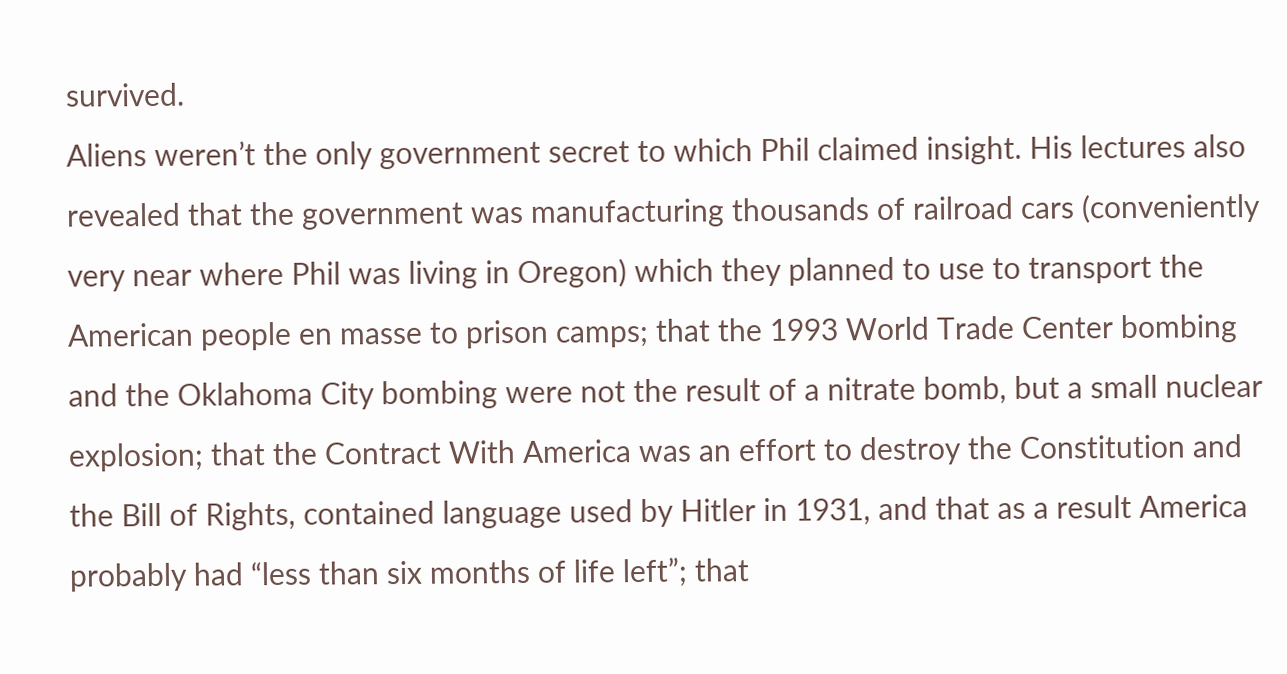survived.
Aliens weren’t the only government secret to which Phil claimed insight. His lectures also revealed that the government was manufacturing thousands of railroad cars (conveniently very near where Phil was living in Oregon) which they planned to use to transport the American people en masse to prison camps; that the 1993 World Trade Center bombing and the Oklahoma City bombing were not the result of a nitrate bomb, but a small nuclear explosion; that the Contract With America was an effort to destroy the Constitution and the Bill of Rights, contained language used by Hitler in 1931, and that as a result America probably had “less than six months of life left”; that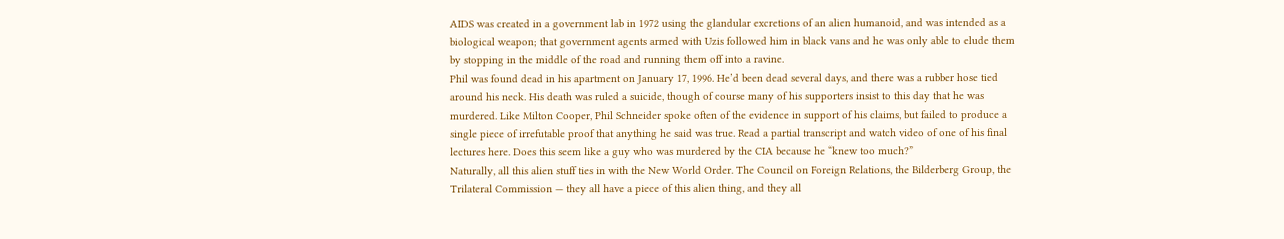AIDS was created in a government lab in 1972 using the glandular excretions of an alien humanoid, and was intended as a biological weapon; that government agents armed with Uzis followed him in black vans and he was only able to elude them by stopping in the middle of the road and running them off into a ravine.
Phil was found dead in his apartment on January 17, 1996. He’d been dead several days, and there was a rubber hose tied around his neck. His death was ruled a suicide, though of course many of his supporters insist to this day that he was murdered. Like Milton Cooper, Phil Schneider spoke often of the evidence in support of his claims, but failed to produce a single piece of irrefutable proof that anything he said was true. Read a partial transcript and watch video of one of his final lectures here. Does this seem like a guy who was murdered by the CIA because he “knew too much?”
Naturally, all this alien stuff ties in with the New World Order. The Council on Foreign Relations, the Bilderberg Group, the Trilateral Commission — they all have a piece of this alien thing, and they all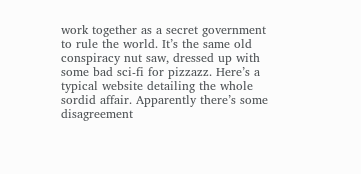work together as a secret government to rule the world. It’s the same old conspiracy nut saw, dressed up with some bad sci-fi for pizzazz. Here’s a typical website detailing the whole sordid affair. Apparently there’s some disagreement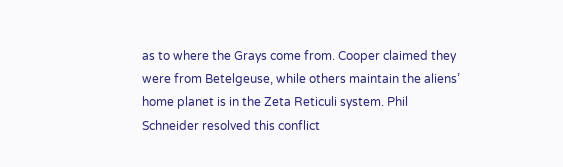as to where the Grays come from. Cooper claimed they were from Betelgeuse, while others maintain the aliens’ home planet is in the Zeta Reticuli system. Phil Schneider resolved this conflict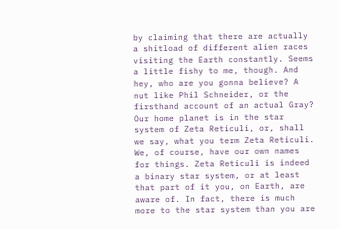by claiming that there are actually a shitload of different alien races visiting the Earth constantly. Seems a little fishy to me, though. And hey, who are you gonna believe? A nut like Phil Schneider, or the firsthand account of an actual Gray?
Our home planet is in the star system of Zeta Reticuli, or, shall we say, what you term Zeta Reticuli. We, of course, have our own names for things. Zeta Reticuli is indeed a binary star system, or at least that part of it you, on Earth, are aware of. In fact, there is much more to the star system than you are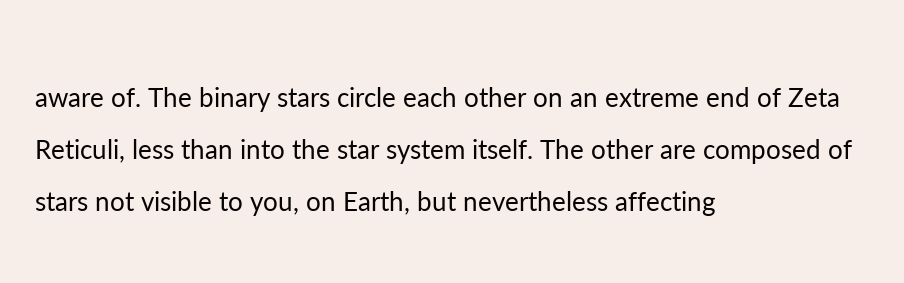aware of. The binary stars circle each other on an extreme end of Zeta Reticuli, less than into the star system itself. The other are composed of stars not visible to you, on Earth, but nevertheless affecting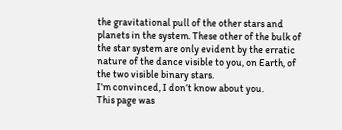the gravitational pull of the other stars and planets in the system. These other of the bulk of the star system are only evident by the erratic nature of the dance visible to you, on Earth, of the two visible binary stars.
I’m convinced, I don’t know about you.
This page was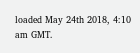loaded May 24th 2018, 4:10 am GMT.